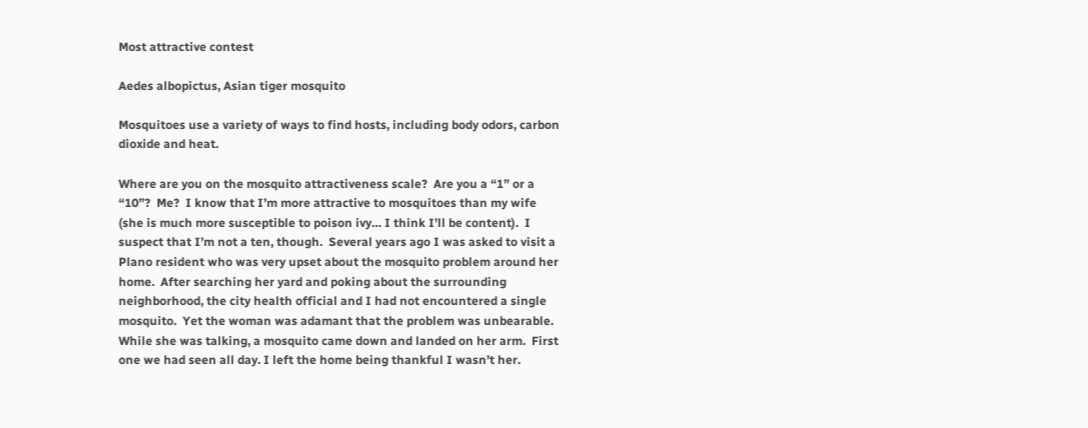Most attractive contest

Aedes albopictus, Asian tiger mosquito

Mosquitoes use a variety of ways to find hosts, including body odors, carbon dioxide and heat.

Where are you on the mosquito attractiveness scale?  Are you a “1” or a “10”?  Me?  I know that I’m more attractive to mosquitoes than my wife (she is much more susceptible to poison ivy… I think I’ll be content).  I suspect that I’m not a ten, though.  Several years ago I was asked to visit a Plano resident who was very upset about the mosquito problem around her home.  After searching her yard and poking about the surrounding neighborhood, the city health official and I had not encountered a single mosquito.  Yet the woman was adamant that the problem was unbearable.  While she was talking, a mosquito came down and landed on her arm.  First one we had seen all day. I left the home being thankful I wasn’t her.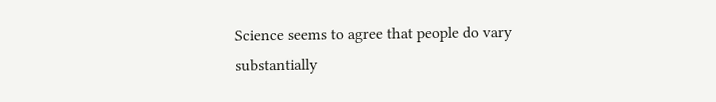Science seems to agree that people do vary substantially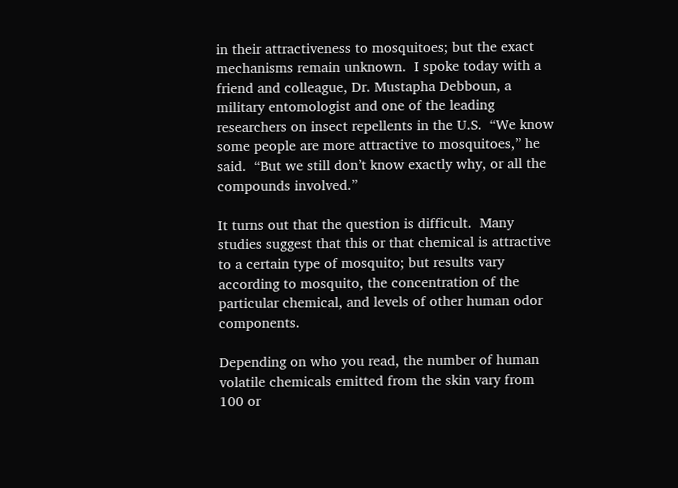in their attractiveness to mosquitoes; but the exact mechanisms remain unknown.  I spoke today with a friend and colleague, Dr. Mustapha Debboun, a military entomologist and one of the leading researchers on insect repellents in the U.S.  “We know some people are more attractive to mosquitoes,” he said.  “But we still don’t know exactly why, or all the compounds involved.”

It turns out that the question is difficult.  Many studies suggest that this or that chemical is attractive to a certain type of mosquito; but results vary according to mosquito, the concentration of the particular chemical, and levels of other human odor components.

Depending on who you read, the number of human volatile chemicals emitted from the skin vary from 100 or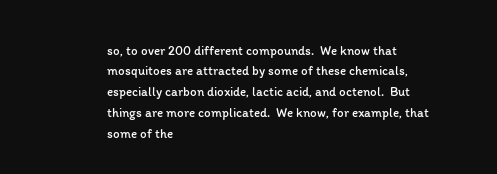so, to over 200 different compounds.  We know that mosquitoes are attracted by some of these chemicals, especially carbon dioxide, lactic acid, and octenol.  But things are more complicated.  We know, for example, that some of the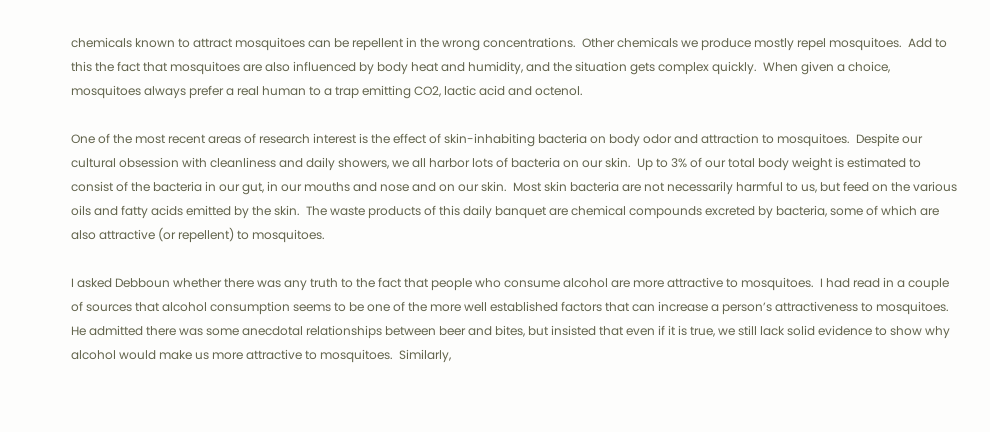chemicals known to attract mosquitoes can be repellent in the wrong concentrations.  Other chemicals we produce mostly repel mosquitoes.  Add to this the fact that mosquitoes are also influenced by body heat and humidity, and the situation gets complex quickly.  When given a choice, mosquitoes always prefer a real human to a trap emitting CO2, lactic acid and octenol.

One of the most recent areas of research interest is the effect of skin-inhabiting bacteria on body odor and attraction to mosquitoes.  Despite our cultural obsession with cleanliness and daily showers, we all harbor lots of bacteria on our skin.  Up to 3% of our total body weight is estimated to consist of the bacteria in our gut, in our mouths and nose and on our skin.  Most skin bacteria are not necessarily harmful to us, but feed on the various oils and fatty acids emitted by the skin.  The waste products of this daily banquet are chemical compounds excreted by bacteria, some of which are also attractive (or repellent) to mosquitoes.

I asked Debboun whether there was any truth to the fact that people who consume alcohol are more attractive to mosquitoes.  I had read in a couple of sources that alcohol consumption seems to be one of the more well established factors that can increase a person’s attractiveness to mosquitoes.  He admitted there was some anecdotal relationships between beer and bites, but insisted that even if it is true, we still lack solid evidence to show why alcohol would make us more attractive to mosquitoes.  Similarly,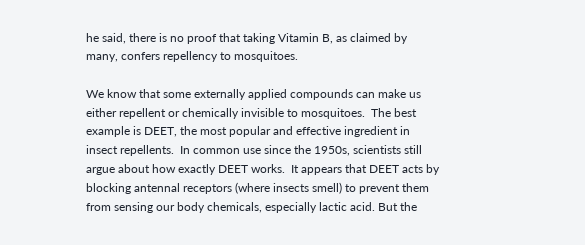he said, there is no proof that taking Vitamin B, as claimed by many, confers repellency to mosquitoes.

We know that some externally applied compounds can make us either repellent or chemically invisible to mosquitoes.  The best example is DEET, the most popular and effective ingredient in insect repellents.  In common use since the 1950s, scientists still argue about how exactly DEET works.  It appears that DEET acts by blocking antennal receptors (where insects smell) to prevent them from sensing our body chemicals, especially lactic acid. But the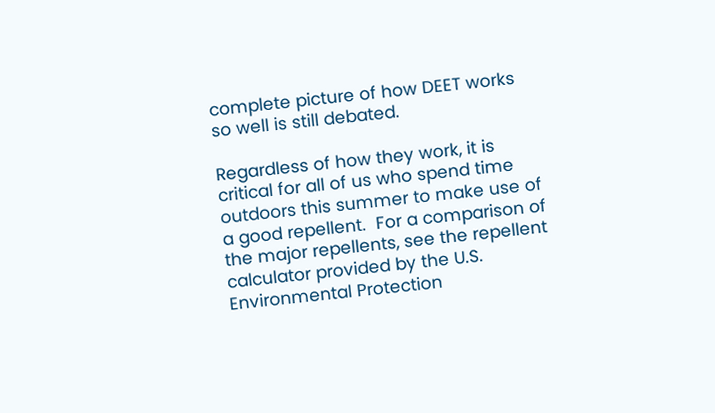complete picture of how DEET works so well is still debated.

Regardless of how they work, it is critical for all of us who spend time outdoors this summer to make use of a good repellent.  For a comparison of the major repellents, see the repellent calculator provided by the U.S. Environmental Protection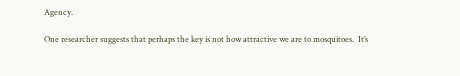Agency.

One researcher suggests that perhaps the key is not how attractive we are to mosquitoes.  It’s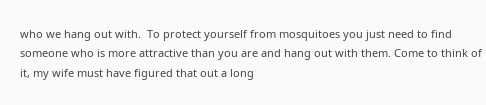who we hang out with.  To protect yourself from mosquitoes you just need to find someone who is more attractive than you are and hang out with them. Come to think of it, my wife must have figured that out a long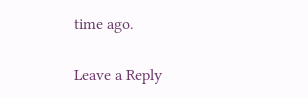time ago.

Leave a Reply